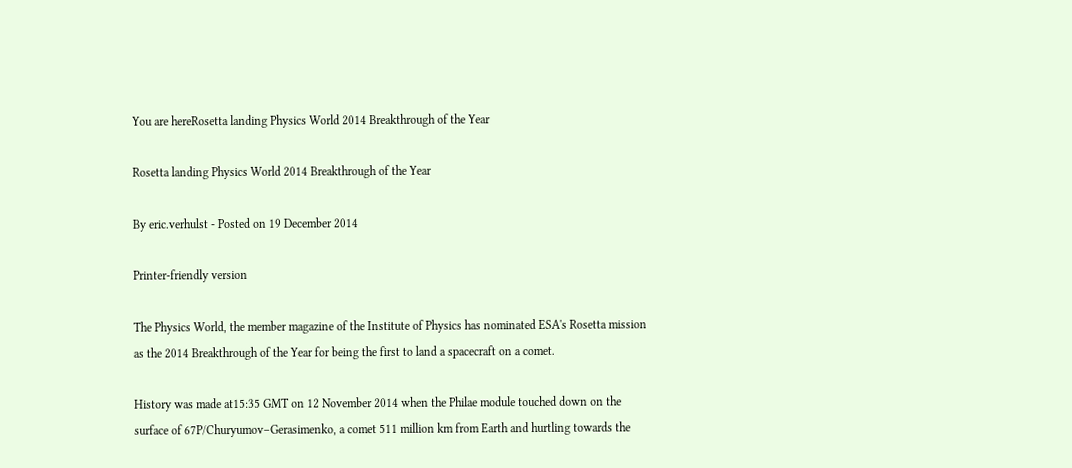You are hereRosetta landing Physics World 2014 Breakthrough of the Year

Rosetta landing Physics World 2014 Breakthrough of the Year

By eric.verhulst - Posted on 19 December 2014

Printer-friendly version

The Physics World, the member magazine of the Institute of Physics has nominated ESA's Rosetta mission as the 2014 Breakthrough of the Year for being the first to land a spacecraft on a comet.

History was made at15:35 GMT on 12 November 2014 when the Philae module touched down on the surface of 67P/Churyumov–Gerasimenko, a comet 511 million km from Earth and hurtling towards the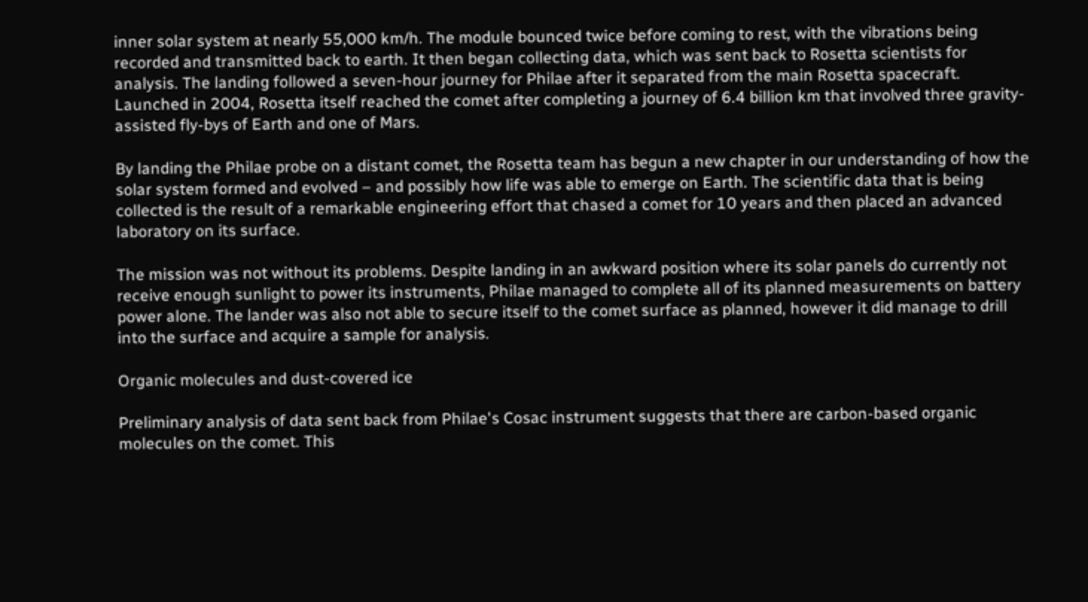inner solar system at nearly 55,000 km/h. The module bounced twice before coming to rest, with the vibrations being recorded and transmitted back to earth. It then began collecting data, which was sent back to Rosetta scientists for analysis. The landing followed a seven-hour journey for Philae after it separated from the main Rosetta spacecraft. Launched in 2004, Rosetta itself reached the comet after completing a journey of 6.4 billion km that involved three gravity-assisted fly-bys of Earth and one of Mars.

By landing the Philae probe on a distant comet, the Rosetta team has begun a new chapter in our understanding of how the solar system formed and evolved – and possibly how life was able to emerge on Earth. The scientific data that is being collected is the result of a remarkable engineering effort that chased a comet for 10 years and then placed an advanced laboratory on its surface.

The mission was not without its problems. Despite landing in an awkward position where its solar panels do currently not receive enough sunlight to power its instruments, Philae managed to complete all of its planned measurements on battery power alone. The lander was also not able to secure itself to the comet surface as planned, however it did manage to drill into the surface and acquire a sample for analysis.

Organic molecules and dust-covered ice

Preliminary analysis of data sent back from Philae's Cosac instrument suggests that there are carbon-based organic molecules on the comet. This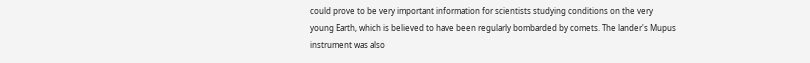could prove to be very important information for scientists studying conditions on the very young Earth, which is believed to have been regularly bombarded by comets. The lander's Mupus instrument was also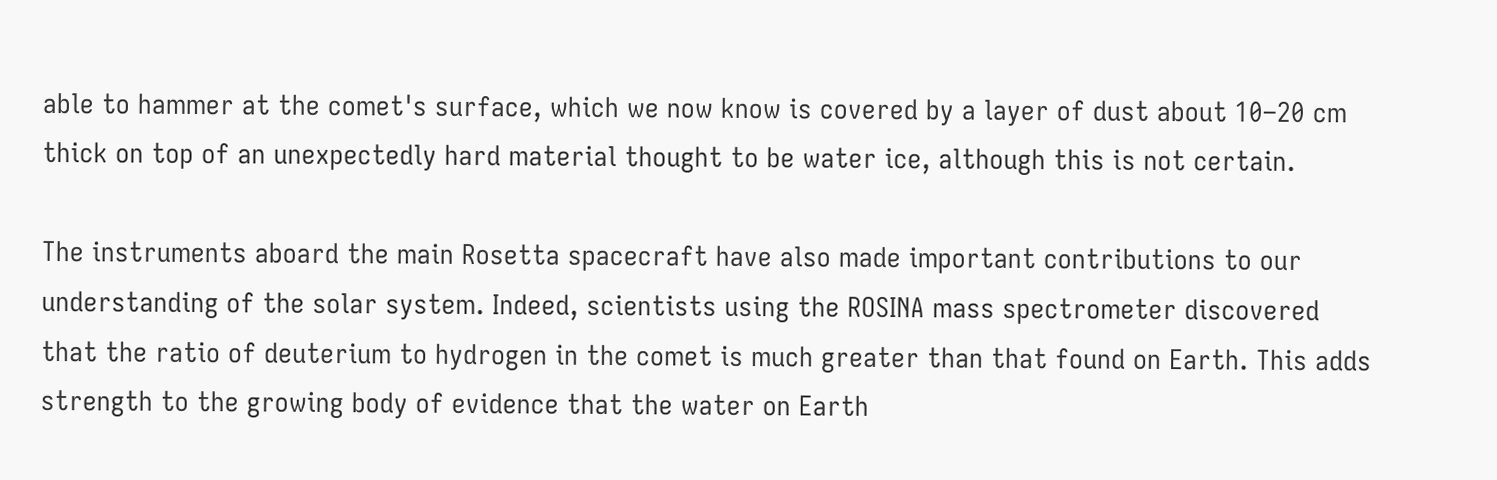able to hammer at the comet's surface, which we now know is covered by a layer of dust about 10–20 cm thick on top of an unexpectedly hard material thought to be water ice, although this is not certain.

The instruments aboard the main Rosetta spacecraft have also made important contributions to our understanding of the solar system. Indeed, scientists using the ROSINA mass spectrometer discovered that the ratio of deuterium to hydrogen in the comet is much greater than that found on Earth. This adds strength to the growing body of evidence that the water on Earth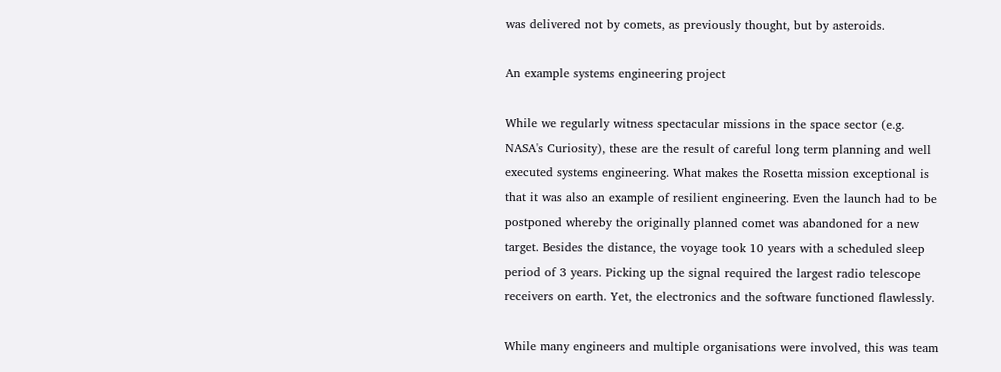was delivered not by comets, as previously thought, but by asteroids.

An example systems engineering project

While we regularly witness spectacular missions in the space sector (e.g. NASA's Curiosity), these are the result of careful long term planning and well executed systems engineering. What makes the Rosetta mission exceptional is that it was also an example of resilient engineering. Even the launch had to be postponed whereby the originally planned comet was abandoned for a new target. Besides the distance, the voyage took 10 years with a scheduled sleep period of 3 years. Picking up the signal required the largest radio telescope receivers on earth. Yet, the electronics and the software functioned flawlessly.

While many engineers and multiple organisations were involved, this was team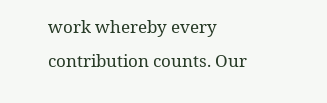work whereby every contribution counts. Our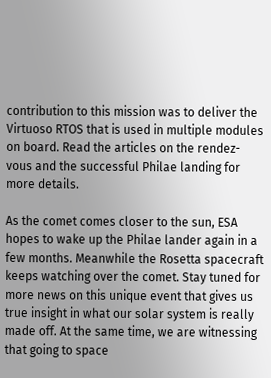contribution to this mission was to deliver the Virtuoso RTOS that is used in multiple modules on board. Read the articles on the rendez-vous and the successful Philae landing for more details.

As the comet comes closer to the sun, ESA hopes to wake up the Philae lander again in a few months. Meanwhile the Rosetta spacecraft keeps watching over the comet. Stay tuned for more news on this unique event that gives us true insight in what our solar system is really made off. At the same time, we are witnessing that going to space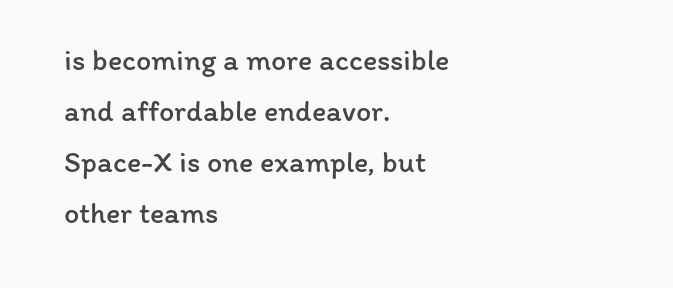is becoming a more accessible and affordable endeavor. Space-X is one example, but other teams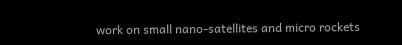work on small nano-satellites and micro rockets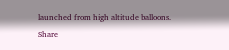launched from high altitude balloons. Share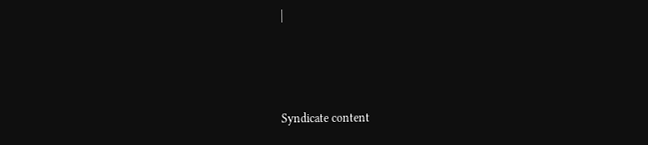|



Syndicate content